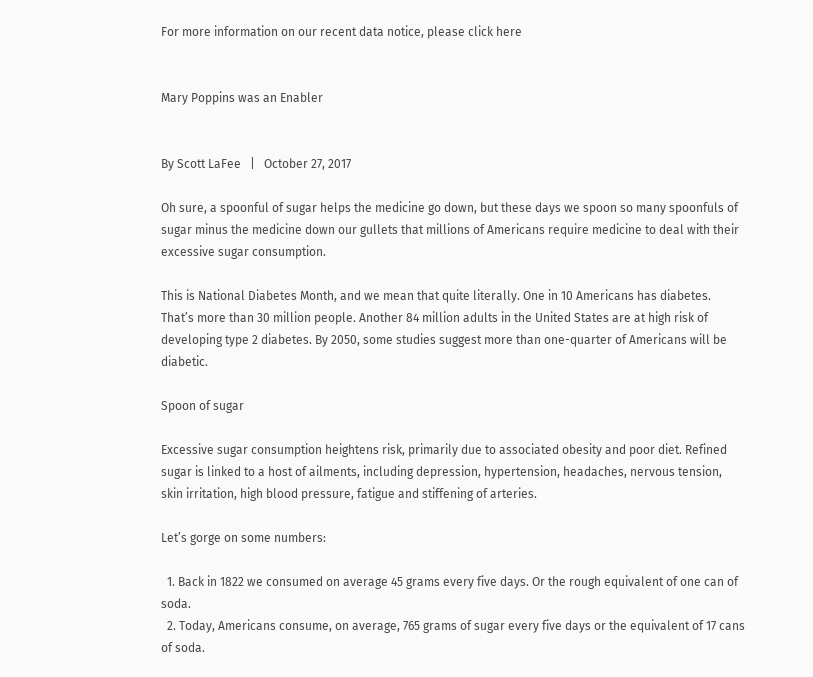For more information on our recent data notice, please click here


Mary Poppins was an Enabler


By Scott LaFee   |   October 27, 2017

Oh sure, a spoonful of sugar helps the medicine go down, but these days we spoon so many spoonfuls of sugar minus the medicine down our gullets that millions of Americans require medicine to deal with their excessive sugar consumption.

This is National Diabetes Month, and we mean that quite literally. One in 10 Americans has diabetes. That’s more than 30 million people. Another 84 million adults in the United States are at high risk of developing type 2 diabetes. By 2050, some studies suggest more than one-quarter of Americans will be diabetic.

Spoon of sugar

Excessive sugar consumption heightens risk, primarily due to associated obesity and poor diet. Refined sugar is linked to a host of ailments, including depression, hypertension, headaches, nervous tension, skin irritation, high blood pressure, fatigue and stiffening of arteries.

Let’s gorge on some numbers:

  1. Back in 1822 we consumed on average 45 grams every five days. Or the rough equivalent of one can of soda.
  2. Today, Americans consume, on average, 765 grams of sugar every five days or the equivalent of 17 cans of soda.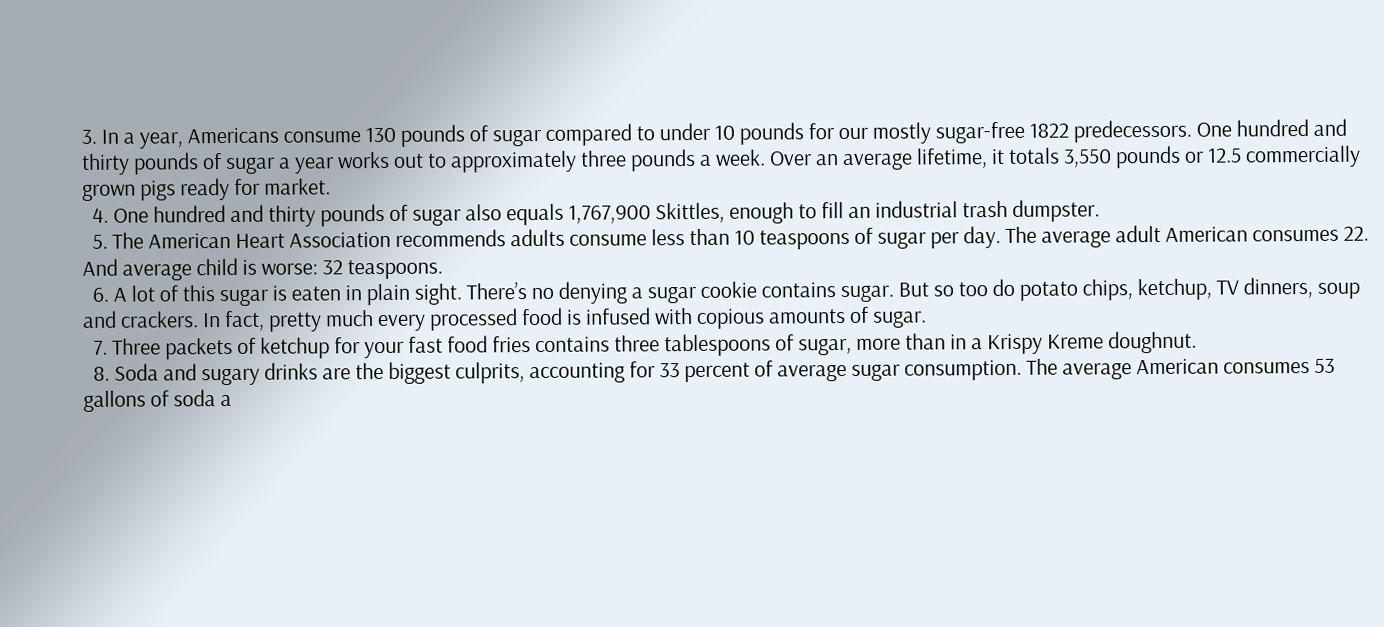3. In a year, Americans consume 130 pounds of sugar compared to under 10 pounds for our mostly sugar-free 1822 predecessors. One hundred and thirty pounds of sugar a year works out to approximately three pounds a week. Over an average lifetime, it totals 3,550 pounds or 12.5 commercially grown pigs ready for market.
  4. One hundred and thirty pounds of sugar also equals 1,767,900 Skittles, enough to fill an industrial trash dumpster.
  5. The American Heart Association recommends adults consume less than 10 teaspoons of sugar per day. The average adult American consumes 22. And average child is worse: 32 teaspoons.
  6. A lot of this sugar is eaten in plain sight. There’s no denying a sugar cookie contains sugar. But so too do potato chips, ketchup, TV dinners, soup and crackers. In fact, pretty much every processed food is infused with copious amounts of sugar.
  7. Three packets of ketchup for your fast food fries contains three tablespoons of sugar, more than in a Krispy Kreme doughnut.
  8. Soda and sugary drinks are the biggest culprits, accounting for 33 percent of average sugar consumption. The average American consumes 53 gallons of soda a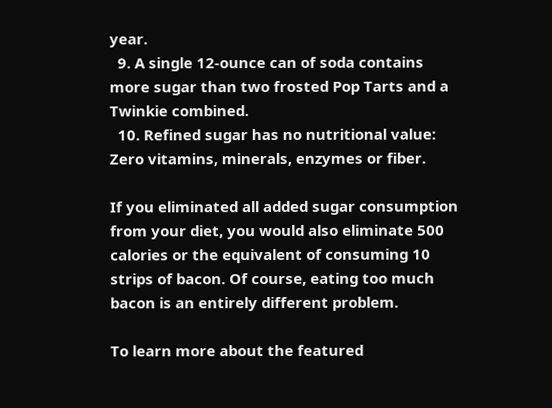year.
  9. A single 12-ounce can of soda contains more sugar than two frosted Pop Tarts and a Twinkie combined.
  10. Refined sugar has no nutritional value: Zero vitamins, minerals, enzymes or fiber.

If you eliminated all added sugar consumption from your diet, you would also eliminate 500 calories or the equivalent of consuming 10 strips of bacon. Of course, eating too much bacon is an entirely different problem.

To learn more about the featured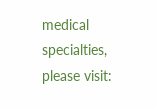medical specialties, please visit: